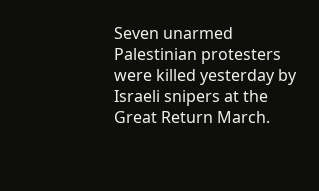Seven unarmed Palestinian protesters were killed yesterday by Israeli snipers at the Great Return March.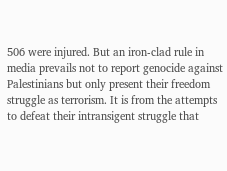506 were injured. But an iron-clad rule in media prevails not to report genocide against Palestinians but only present their freedom struggle as terrorism. It is from the attempts to defeat their intransigent struggle that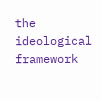the ideological framework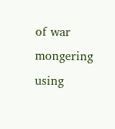of war mongering using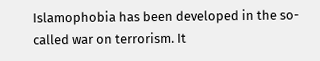Islamophobia has been developed in the so-called war on terrorism. It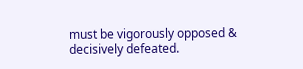must be vigorously opposed & decisively defeated.